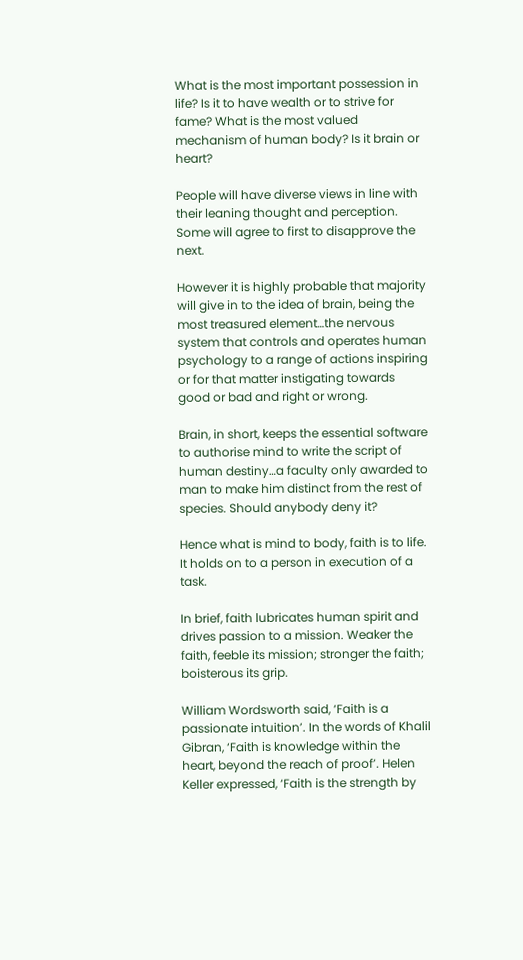What is the most important possession in life? Is it to have wealth or to strive for fame? What is the most valued mechanism of human body? Is it brain or heart?

People will have diverse views in line with their leaning thought and perception. Some will agree to first to disapprove the next.

However it is highly probable that majority will give in to the idea of brain, being the most treasured element…the nervous system that controls and operates human psychology to a range of actions inspiring or for that matter instigating towards good or bad and right or wrong.

Brain, in short, keeps the essential software to authorise mind to write the script of human destiny…a faculty only awarded to man to make him distinct from the rest of species. Should anybody deny it?

Hence what is mind to body, faith is to life. It holds on to a person in execution of a task.

In brief, faith lubricates human spirit and drives passion to a mission. Weaker the faith, feeble its mission; stronger the faith; boisterous its grip.

William Wordsworth said, ‘Faith is a passionate intuition’. In the words of Khalil Gibran, ‘Faith is knowledge within the heart, beyond the reach of proof’. Helen Keller expressed, ‘Faith is the strength by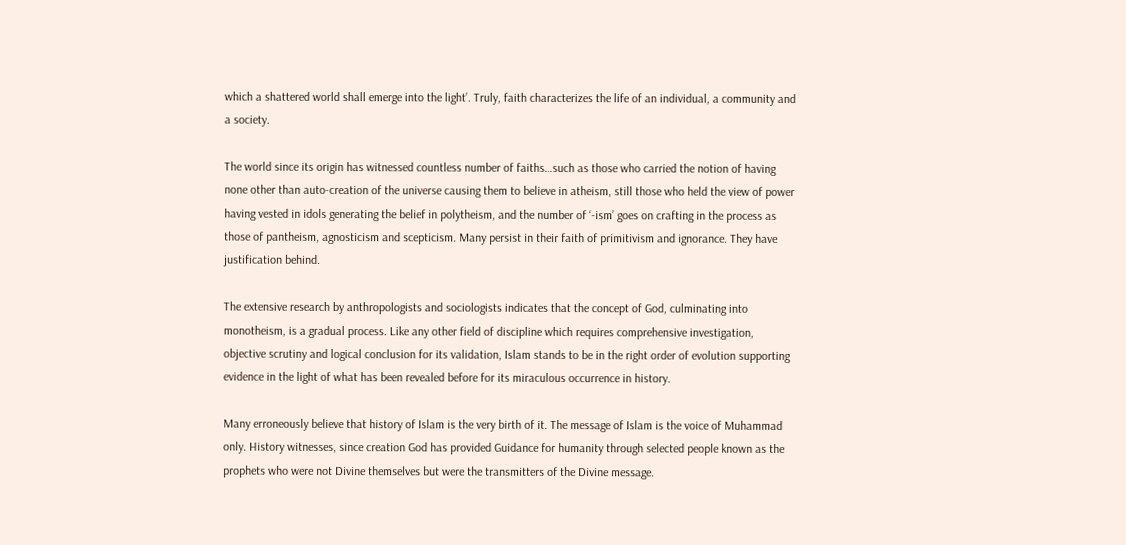which a shattered world shall emerge into the light’. Truly, faith characterizes the life of an individual, a community and a society.

The world since its origin has witnessed countless number of faiths…such as those who carried the notion of having none other than auto-creation of the universe causing them to believe in atheism, still those who held the view of power having vested in idols generating the belief in polytheism, and the number of ‘-ism’ goes on crafting in the process as those of pantheism, agnosticism and scepticism. Many persist in their faith of primitivism and ignorance. They have justification behind.

The extensive research by anthropologists and sociologists indicates that the concept of God, culminating into monotheism, is a gradual process. Like any other field of discipline which requires comprehensive investigation, objective scrutiny and logical conclusion for its validation, Islam stands to be in the right order of evolution supporting evidence in the light of what has been revealed before for its miraculous occurrence in history.

Many erroneously believe that history of Islam is the very birth of it. The message of Islam is the voice of Muhammad only. History witnesses, since creation God has provided Guidance for humanity through selected people known as the prophets who were not Divine themselves but were the transmitters of the Divine message.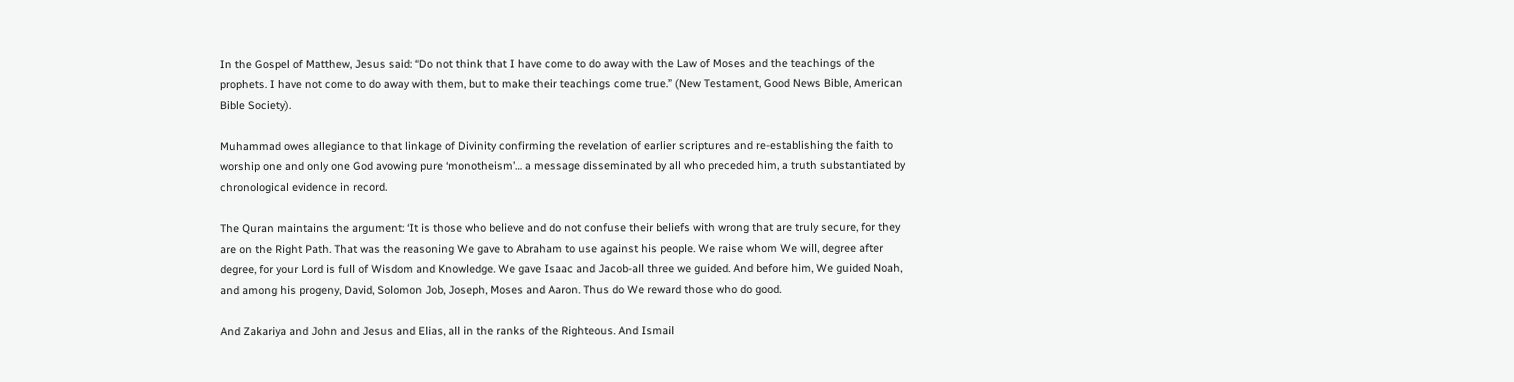In the Gospel of Matthew, Jesus said: “Do not think that I have come to do away with the Law of Moses and the teachings of the prophets. I have not come to do away with them, but to make their teachings come true.” (New Testament, Good News Bible, American Bible Society).

Muhammad owes allegiance to that linkage of Divinity confirming the revelation of earlier scriptures and re-establishing the faith to worship one and only one God avowing pure ‘monotheism’… a message disseminated by all who preceded him, a truth substantiated by chronological evidence in record.

The Quran maintains the argument: ‘It is those who believe and do not confuse their beliefs with wrong that are truly secure, for they are on the Right Path. That was the reasoning We gave to Abraham to use against his people. We raise whom We will, degree after degree, for your Lord is full of Wisdom and Knowledge. We gave Isaac and Jacob-all three we guided. And before him, We guided Noah, and among his progeny, David, Solomon Job, Joseph, Moses and Aaron. Thus do We reward those who do good.

And Zakariya and John and Jesus and Elias, all in the ranks of the Righteous. And Ismail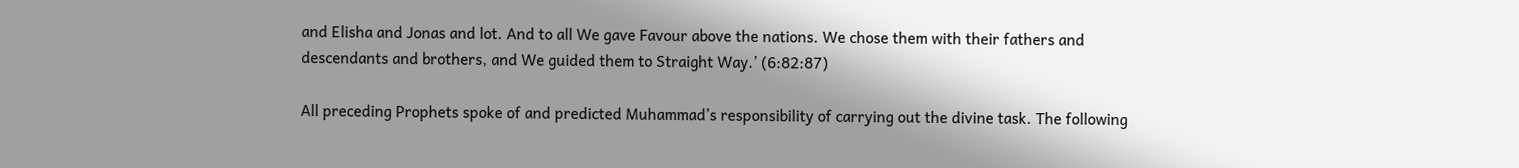and Elisha and Jonas and lot. And to all We gave Favour above the nations. We chose them with their fathers and descendants and brothers, and We guided them to Straight Way.’ (6:82:87)

All preceding Prophets spoke of and predicted Muhammad’s responsibility of carrying out the divine task. The following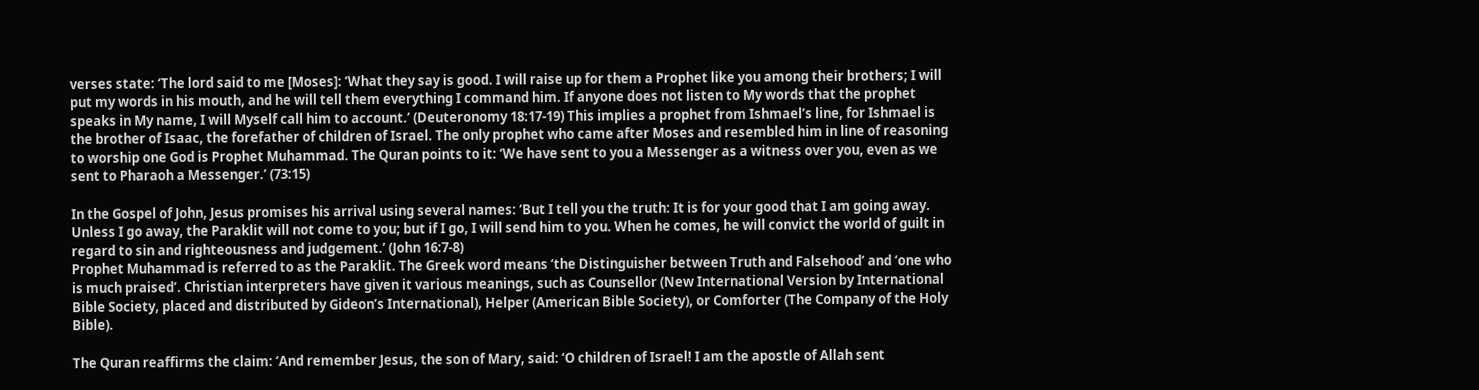verses state: ‘The lord said to me [Moses]: ‘What they say is good. I will raise up for them a Prophet like you among their brothers; I will put my words in his mouth, and he will tell them everything I command him. If anyone does not listen to My words that the prophet speaks in My name, I will Myself call him to account.’ (Deuteronomy 18:17-19) This implies a prophet from Ishmael’s line, for Ishmael is the brother of Isaac, the forefather of children of Israel. The only prophet who came after Moses and resembled him in line of reasoning to worship one God is Prophet Muhammad. The Quran points to it: ‘We have sent to you a Messenger as a witness over you, even as we sent to Pharaoh a Messenger.’ (73:15)

In the Gospel of John, Jesus promises his arrival using several names: ‘But I tell you the truth: It is for your good that I am going away. Unless I go away, the Paraklit will not come to you; but if I go, I will send him to you. When he comes, he will convict the world of guilt in regard to sin and righteousness and judgement.’ (John 16:7-8)
Prophet Muhammad is referred to as the Paraklit. The Greek word means ‘the Distinguisher between Truth and Falsehood’ and ‘one who is much praised’. Christian interpreters have given it various meanings, such as Counsellor (New International Version by International Bible Society, placed and distributed by Gideon’s International), Helper (American Bible Society), or Comforter (The Company of the Holy Bible).

The Quran reaffirms the claim: ‘And remember Jesus, the son of Mary, said: ‘O children of Israel! I am the apostle of Allah sent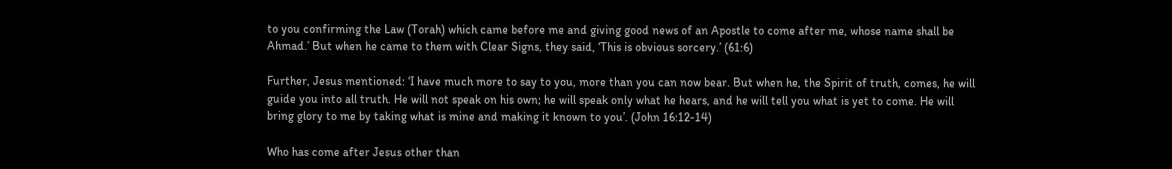to you confirming the Law (Torah) which came before me and giving good news of an Apostle to come after me, whose name shall be Ahmad.’ But when he came to them with Clear Signs, they said, ‘This is obvious sorcery.’ (61:6)

Further, Jesus mentioned: ‘I have much more to say to you, more than you can now bear. But when he, the Spirit of truth, comes, he will guide you into all truth. He will not speak on his own; he will speak only what he hears, and he will tell you what is yet to come. He will bring glory to me by taking what is mine and making it known to you’. (John 16:12-14)

Who has come after Jesus other than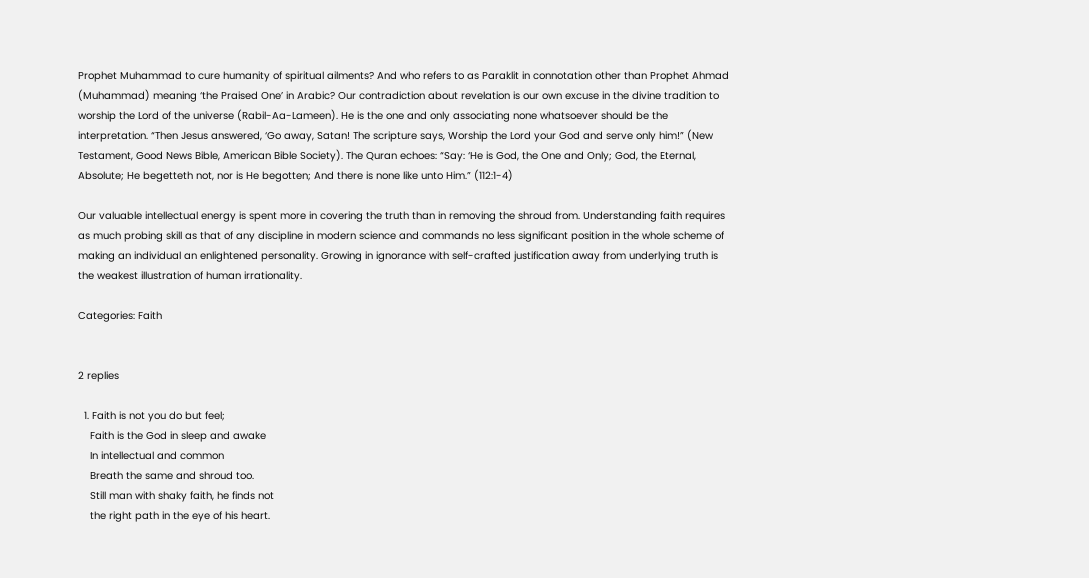Prophet Muhammad to cure humanity of spiritual ailments? And who refers to as Paraklit in connotation other than Prophet Ahmad (Muhammad) meaning ‘the Praised One’ in Arabic? Our contradiction about revelation is our own excuse in the divine tradition to worship the Lord of the universe (Rabil-Aa-Lameen). He is the one and only associating none whatsoever should be the interpretation. “Then Jesus answered, ‘Go away, Satan! The scripture says, Worship the Lord your God and serve only him!” (New Testament, Good News Bible, American Bible Society). The Quran echoes: “Say: ‘He is God, the One and Only; God, the Eternal, Absolute; He begetteth not, nor is He begotten; And there is none like unto Him.” (112:1-4)

Our valuable intellectual energy is spent more in covering the truth than in removing the shroud from. Understanding faith requires as much probing skill as that of any discipline in modern science and commands no less significant position in the whole scheme of making an individual an enlightened personality. Growing in ignorance with self-crafted justification away from underlying truth is the weakest illustration of human irrationality.

Categories: Faith


2 replies

  1. Faith is not you do but feel;
    Faith is the God in sleep and awake
    In intellectual and common
    Breath the same and shroud too.
    Still man with shaky faith, he finds not
    the right path in the eye of his heart.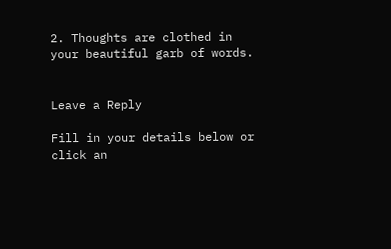2. Thoughts are clothed in your beautiful garb of words.


Leave a Reply

Fill in your details below or click an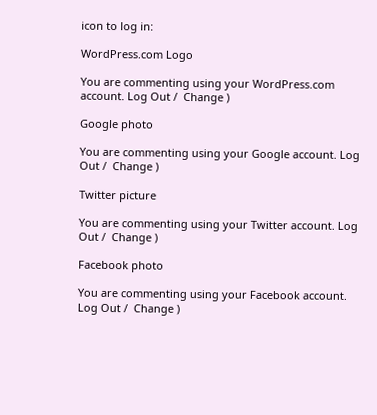icon to log in:

WordPress.com Logo

You are commenting using your WordPress.com account. Log Out /  Change )

Google photo

You are commenting using your Google account. Log Out /  Change )

Twitter picture

You are commenting using your Twitter account. Log Out /  Change )

Facebook photo

You are commenting using your Facebook account. Log Out /  Change )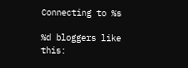Connecting to %s

%d bloggers like this: